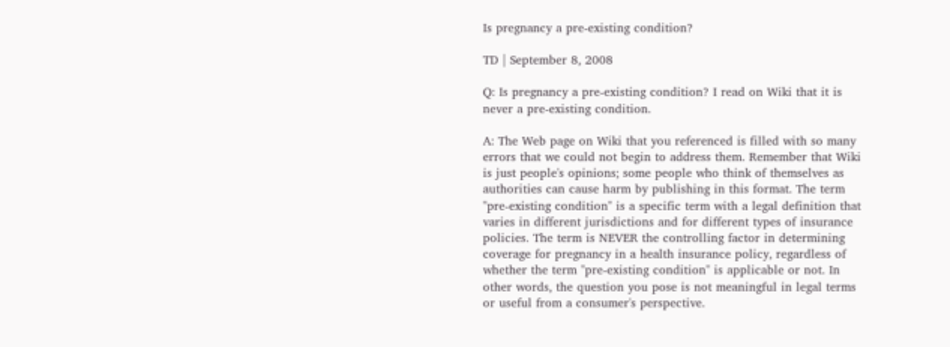Is pregnancy a pre-existing condition?

TD | September 8, 2008

Q: Is pregnancy a pre-existing condition? I read on Wiki that it is never a pre-existing condition.

A: The Web page on Wiki that you referenced is filled with so many errors that we could not begin to address them. Remember that Wiki is just people's opinions; some people who think of themselves as authorities can cause harm by publishing in this format. The term "pre-existing condition" is a specific term with a legal definition that varies in different jurisdictions and for different types of insurance policies. The term is NEVER the controlling factor in determining coverage for pregnancy in a health insurance policy, regardless of whether the term "pre-existing condition" is applicable or not. In other words, the question you pose is not meaningful in legal terms or useful from a consumer's perspective.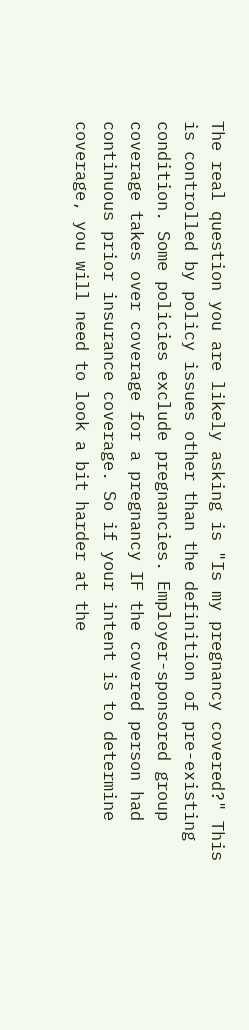The real question you are likely asking is "Is my pregnancy covered?" This is controlled by policy issues other than the definition of pre-existing condition. Some policies exclude pregnancies. Employer-sponsored group coverage takes over coverage for a pregnancy IF the covered person had continuous prior insurance coverage. So if your intent is to determine coverage, you will need to look a bit harder at the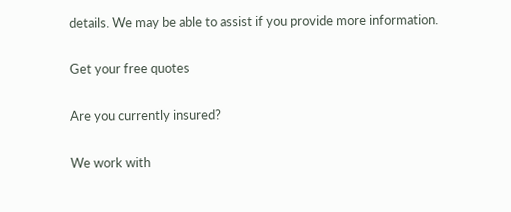details. We may be able to assist if you provide more information.

Get your free quotes

Are you currently insured?

We work with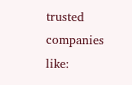trusted
companies like: